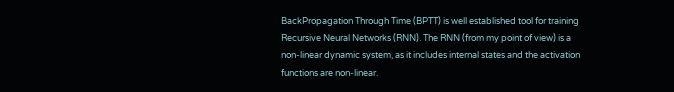BackPropagation Through Time (BPTT) is well established tool for training Recursive Neural Networks (RNN). The RNN (from my point of view) is a non-linear dynamic system, as it includes internal states and the activation functions are non-linear.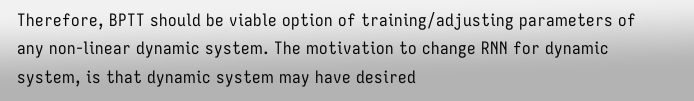Therefore, BPTT should be viable option of training/adjusting parameters of any non-linear dynamic system. The motivation to change RNN for dynamic system, is that dynamic system may have desired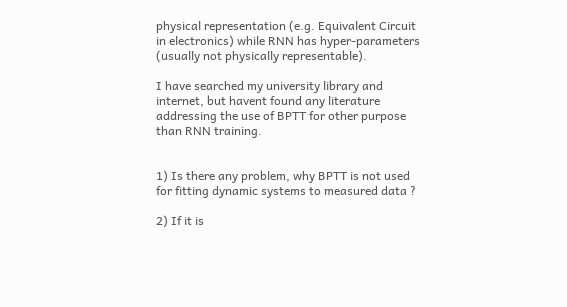physical representation (e.g. Equivalent Circuit in electronics) while RNN has hyper-parameters (usually not physically representable).

I have searched my university library and internet, but havent found any literature addressing the use of BPTT for other purpose than RNN training.


1) Is there any problem, why BPTT is not used for fitting dynamic systems to measured data ?

2) If it is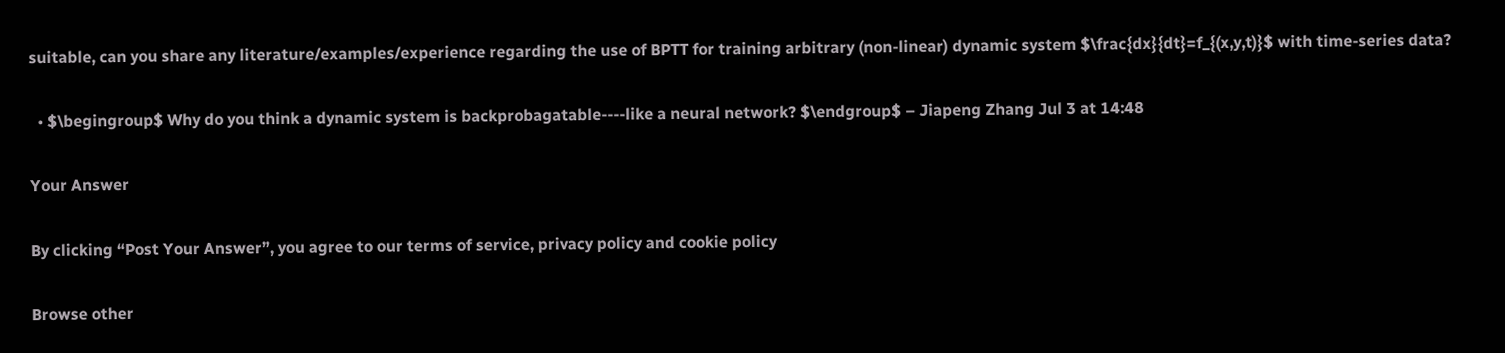suitable, can you share any literature/examples/experience regarding the use of BPTT for training arbitrary (non-linear) dynamic system $\frac{dx}{dt}=f_{(x,y,t)}$ with time-series data?

  • $\begingroup$ Why do you think a dynamic system is backprobagatable----like a neural network? $\endgroup$ – Jiapeng Zhang Jul 3 at 14:48

Your Answer

By clicking “Post Your Answer”, you agree to our terms of service, privacy policy and cookie policy

Browse other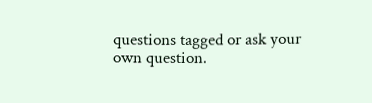questions tagged or ask your own question.